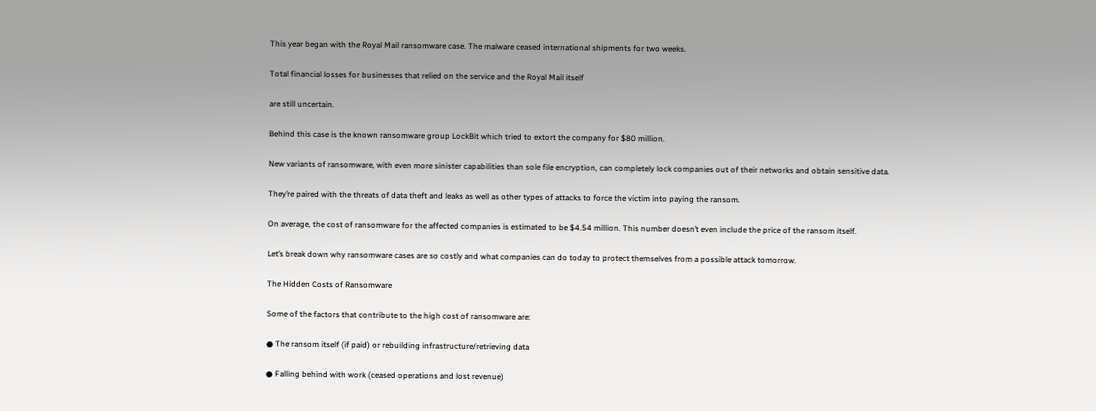This year began with the Royal Mail ransomware case. The malware ceased international shipments for two weeks.

Total financial losses for businesses that relied on the service and the Royal Mail itself

are still uncertain.

Behind this case is the known ransomware group LockBit which tried to extort the company for $80 million.

New variants of ransomware, with even more sinister capabilities than sole file encryption, can completely lock companies out of their networks and obtain sensitive data.

They’re paired with the threats of data theft and leaks as well as other types of attacks to force the victim into paying the ransom.

On average, the cost of ransomware for the affected companies is estimated to be $4.54 million. This number doesn’t even include the price of the ransom itself.

Let’s break down why ransomware cases are so costly and what companies can do today to protect themselves from a possible attack tomorrow.

The Hidden Costs of Ransomware

Some of the factors that contribute to the high cost of ransomware are:

● The ransom itself (if paid) or rebuilding infrastructure/retrieving data

● Falling behind with work (ceased operations and lost revenue)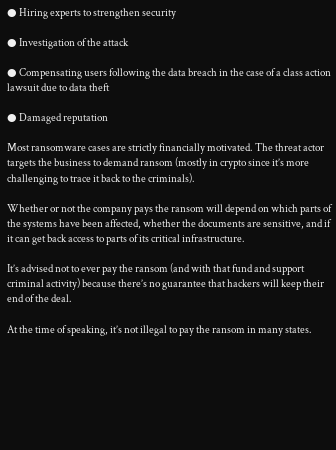● Hiring experts to strengthen security

● Investigation of the attack

● Compensating users following the data breach in the case of a class action lawsuit due to data theft

● Damaged reputation

Most ransomware cases are strictly financially motivated. The threat actor targets the business to demand ransom (mostly in crypto since it’s more challenging to trace it back to the criminals).

Whether or not the company pays the ransom will depend on which parts of the systems have been affected, whether the documents are sensitive, and if it can get back access to parts of its critical infrastructure.

It’s advised not to ever pay the ransom (and with that fund and support criminal activity) because there’s no guarantee that hackers will keep their end of the deal.

At the time of speaking, it’s not illegal to pay the ransom in many states.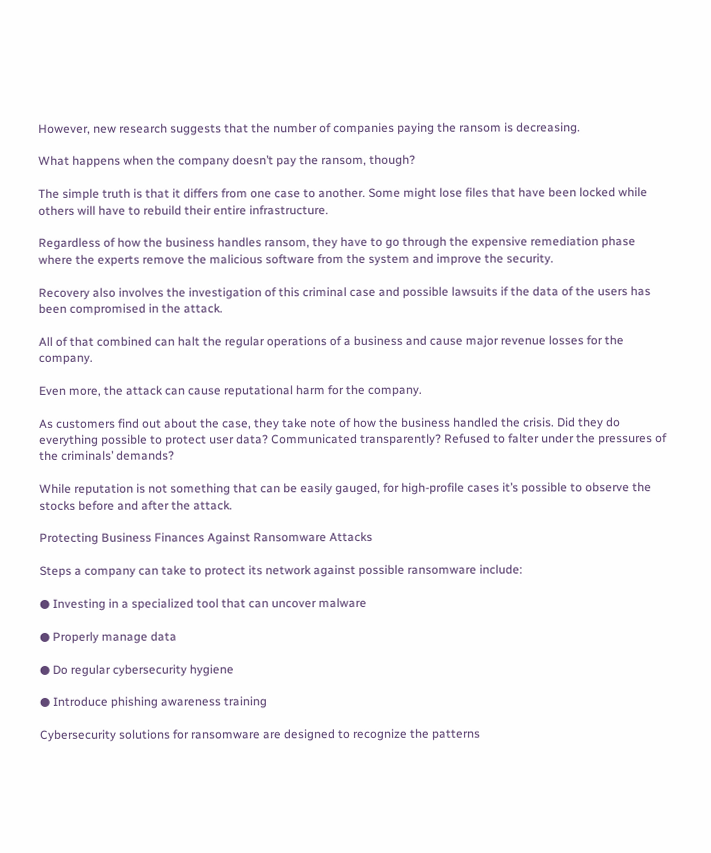However, new research suggests that the number of companies paying the ransom is decreasing.

What happens when the company doesn’t pay the ransom, though?

The simple truth is that it differs from one case to another. Some might lose files that have been locked while others will have to rebuild their entire infrastructure.

Regardless of how the business handles ransom, they have to go through the expensive remediation phase where the experts remove the malicious software from the system and improve the security.

Recovery also involves the investigation of this criminal case and possible lawsuits if the data of the users has been compromised in the attack.

All of that combined can halt the regular operations of a business and cause major revenue losses for the company.

Even more, the attack can cause reputational harm for the company.

As customers find out about the case, they take note of how the business handled the crisis. Did they do everything possible to protect user data? Communicated transparently? Refused to falter under the pressures of the criminals’ demands?

While reputation is not something that can be easily gauged, for high-profile cases it’s possible to observe the stocks before and after the attack.

Protecting Business Finances Against Ransomware Attacks

Steps a company can take to protect its network against possible ransomware include:

● Investing in a specialized tool that can uncover malware

● Properly manage data

● Do regular cybersecurity hygiene

● Introduce phishing awareness training

Cybersecurity solutions for ransomware are designed to recognize the patterns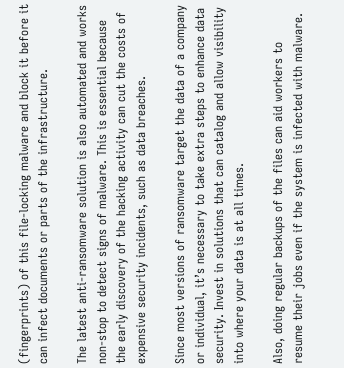(fingerprints) of this file-locking malware and block it before it can infect documents or parts of the infrastructure.

The latest anti-ransomware solution is also automated and works non-stop to detect signs of malware. This is essential because the early discovery of the hacking activity can cut the costs of expensive security incidents, such as data breaches.

Since most versions of ransomware target the data of a company or individual, it’s necessary to take extra steps to enhance data security. Invest in solutions that can catalog and allow visibility into where your data is at all times.

Also, doing regular backups of the files can aid workers to resume their jobs even if the system is infected with malware.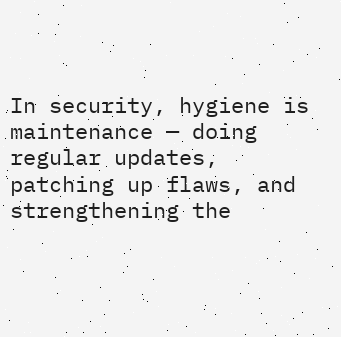In security, hygiene is maintenance — doing regular updates, patching up flaws, and strengthening the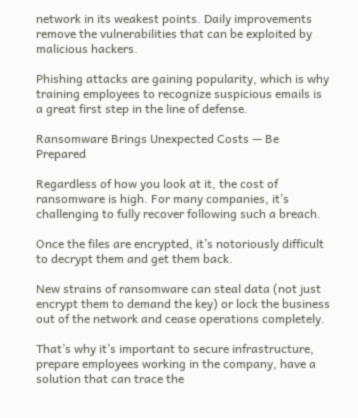network in its weakest points. Daily improvements remove the vulnerabilities that can be exploited by malicious hackers.

Phishing attacks are gaining popularity, which is why training employees to recognize suspicious emails is a great first step in the line of defense.

Ransomware Brings Unexpected Costs — Be Prepared

Regardless of how you look at it, the cost of ransomware is high. For many companies, it’s challenging to fully recover following such a breach.

Once the files are encrypted, it’s notoriously difficult to decrypt them and get them back.

New strains of ransomware can steal data (not just encrypt them to demand the key) or lock the business out of the network and cease operations completely.

That’s why it’s important to secure infrastructure, prepare employees working in the company, have a solution that can trace the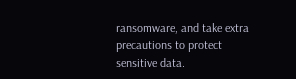ransomware, and take extra precautions to protect sensitive data.